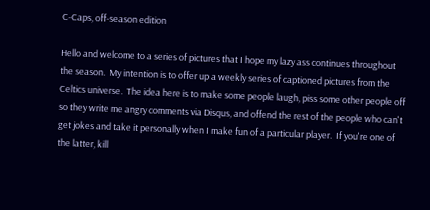C-Caps, off-season edition

Hello and welcome to a series of pictures that I hope my lazy ass continues throughout the season.  My intention is to offer up a weekly series of captioned pictures from the Celtics universe.  The idea here is to make some people laugh, piss some other people off so they write me angry comments via Disqus, and offend the rest of the people who can't get jokes and take it personally when I make fun of a particular player.  If you're one of the latter, kill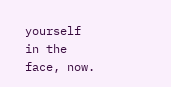yourself in the face, now.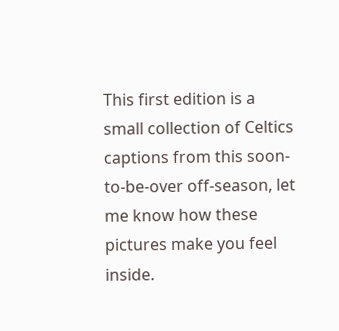This first edition is a small collection of Celtics captions from this soon-to-be-over off-season, let me know how these pictures make you feel inside.